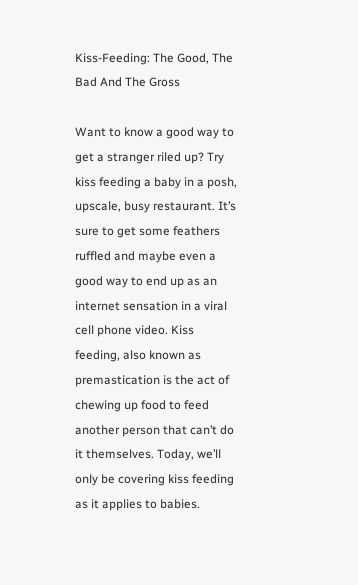Kiss-Feeding: The Good, The Bad And The Gross

Want to know a good way to get a stranger riled up? Try kiss feeding a baby in a posh, upscale, busy restaurant. It’s sure to get some feathers ruffled and maybe even a good way to end up as an internet sensation in a viral cell phone video. Kiss feeding, also known as premastication is the act of chewing up food to feed another person that can’t do it themselves. Today, we’ll only be covering kiss feeding as it applies to babies.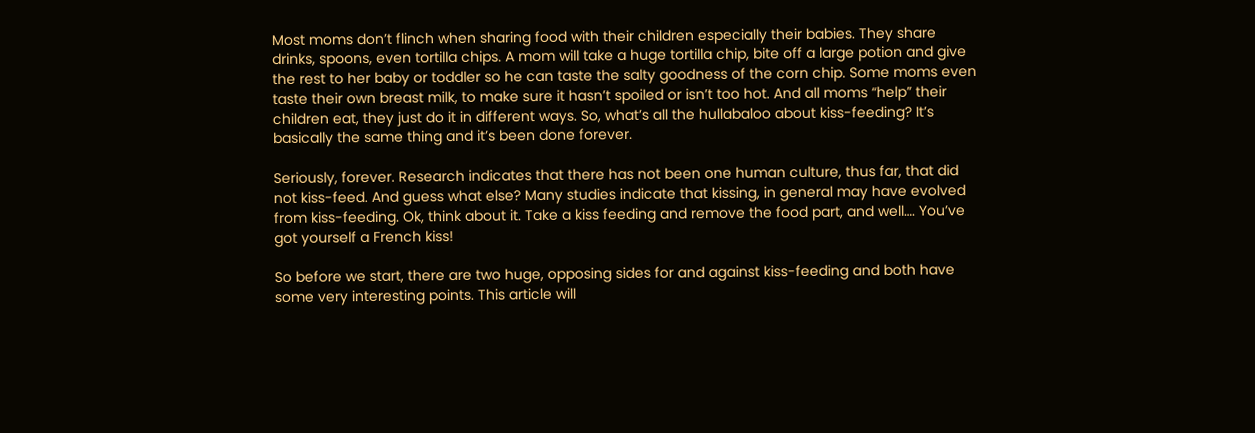Most moms don’t flinch when sharing food with their children especially their babies. They share drinks, spoons, even tortilla chips. A mom will take a huge tortilla chip, bite off a large potion and give the rest to her baby or toddler so he can taste the salty goodness of the corn chip. Some moms even taste their own breast milk, to make sure it hasn’t spoiled or isn’t too hot. And all moms “help” their children eat, they just do it in different ways. So, what’s all the hullabaloo about kiss-feeding? It’s basically the same thing and it’s been done forever.

Seriously, forever. Research indicates that there has not been one human culture, thus far, that did not kiss-feed. And guess what else? Many studies indicate that kissing, in general may have evolved from kiss-feeding. Ok, think about it. Take a kiss feeding and remove the food part, and well…. You’ve got yourself a French kiss!

So before we start, there are two huge, opposing sides for and against kiss-feeding and both have some very interesting points. This article will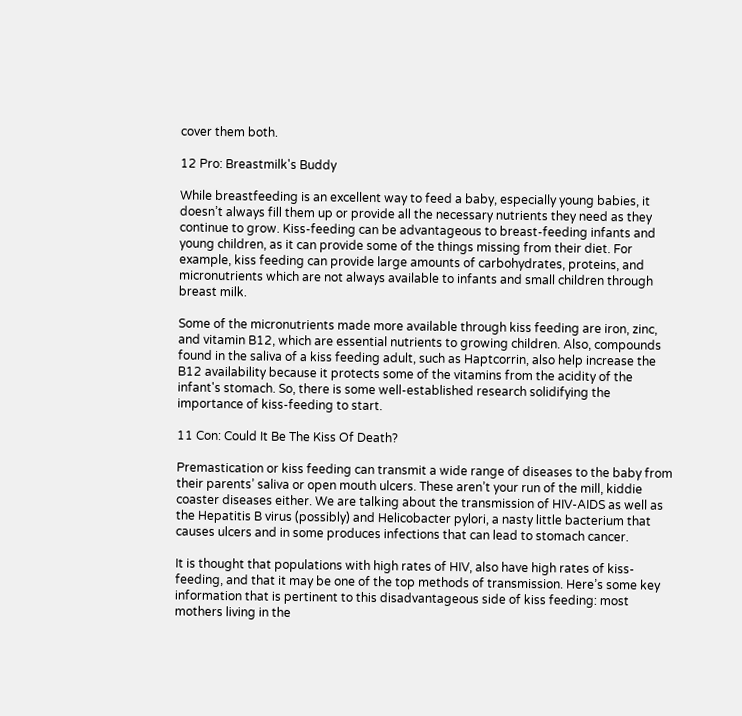cover them both.

12 Pro: Breastmilk's Buddy

While breastfeeding is an excellent way to feed a baby, especially young babies, it doesn’t always fill them up or provide all the necessary nutrients they need as they continue to grow. Kiss-feeding can be advantageous to breast-feeding infants and young children, as it can provide some of the things missing from their diet. For example, kiss feeding can provide large amounts of carbohydrates, proteins, and micronutrients which are not always available to infants and small children through breast milk.

Some of the micronutrients made more available through kiss feeding are iron, zinc, and vitamin B12, which are essential nutrients to growing children. Also, compounds found in the saliva of a kiss feeding adult, such as Haptcorrin, also help increase the B12 availability because it protects some of the vitamins from the acidity of the infant's stomach. So, there is some well-established research solidifying the importance of kiss-feeding to start.

11 Con: Could It Be The Kiss Of Death?

Premastication or kiss feeding can transmit a wide range of diseases to the baby from their parents’ saliva or open mouth ulcers. These aren’t your run of the mill, kiddie coaster diseases either. We are talking about the transmission of HIV-AIDS as well as the Hepatitis B virus (possibly) and Helicobacter pylori, a nasty little bacterium that causes ulcers and in some produces infections that can lead to stomach cancer.

It is thought that populations with high rates of HIV, also have high rates of kiss-feeding, and that it may be one of the top methods of transmission. Here’s some key information that is pertinent to this disadvantageous side of kiss feeding: most mothers living in the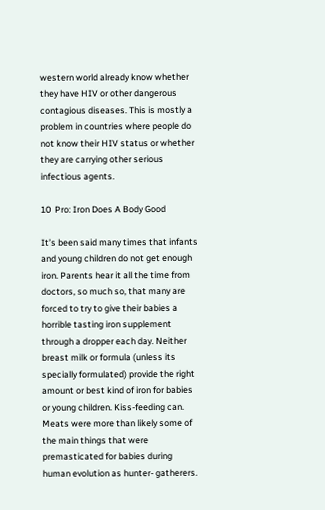western world already know whether they have HIV or other dangerous contagious diseases. This is mostly a problem in countries where people do not know their HIV status or whether they are carrying other serious infectious agents.

10  Pro: Iron Does A Body Good

It’s been said many times that infants and young children do not get enough iron. Parents hear it all the time from doctors, so much so, that many are forced to try to give their babies a horrible tasting iron supplement through a dropper each day. Neither breast milk or formula (unless its specially formulated) provide the right amount or best kind of iron for babies or young children. Kiss-feeding can. Meats were more than likely some of the main things that were premasticated for babies during human evolution as hunter- gatherers.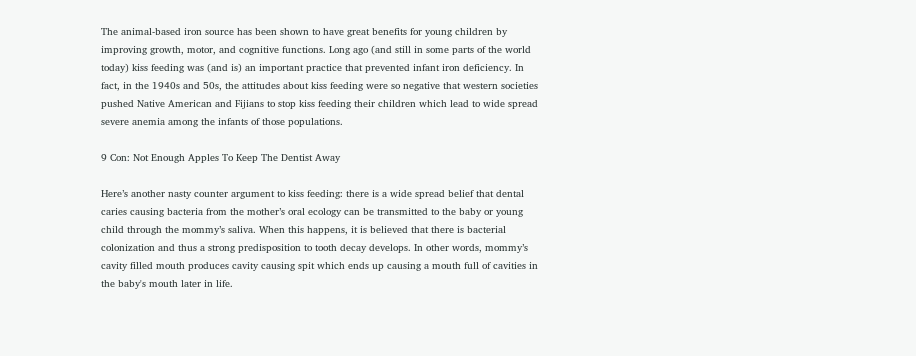The animal-based iron source has been shown to have great benefits for young children by improving growth, motor, and cognitive functions. Long ago (and still in some parts of the world today) kiss feeding was (and is) an important practice that prevented infant iron deficiency. In fact, in the 1940s and 50s, the attitudes about kiss feeding were so negative that western societies pushed Native American and Fijians to stop kiss feeding their children which lead to wide spread severe anemia among the infants of those populations.

9 Con: Not Enough Apples To Keep The Dentist Away

Here’s another nasty counter argument to kiss feeding: there is a wide spread belief that dental caries causing bacteria from the mother’s oral ecology can be transmitted to the baby or young child through the mommy’s saliva. When this happens, it is believed that there is bacterial colonization and thus a strong predisposition to tooth decay develops. In other words, mommy’s cavity filled mouth produces cavity causing spit which ends up causing a mouth full of cavities in the baby's mouth later in life.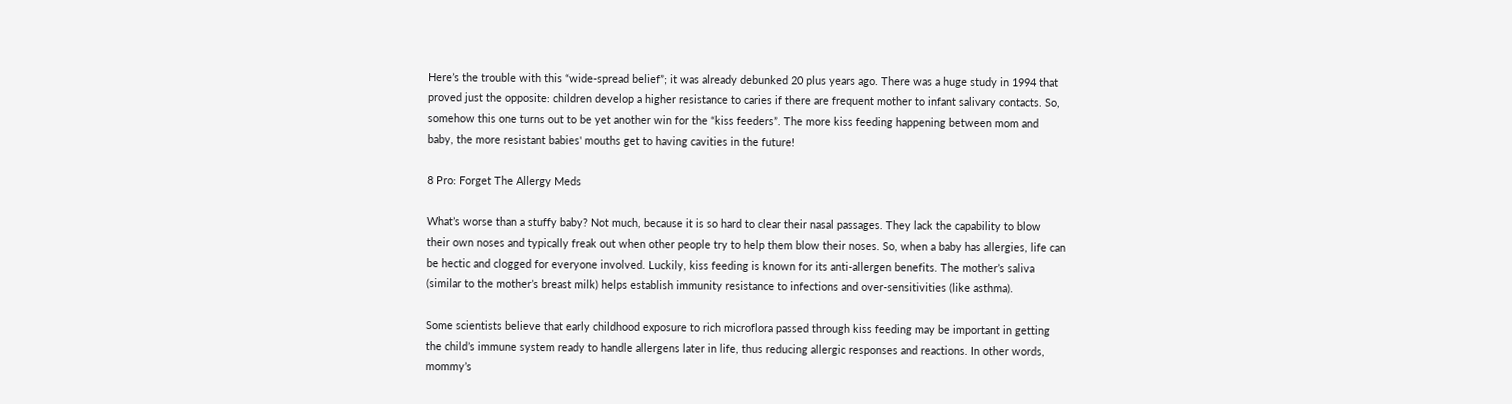Here’s the trouble with this “wide-spread belief”; it was already debunked 20 plus years ago. There was a huge study in 1994 that proved just the opposite: children develop a higher resistance to caries if there are frequent mother to infant salivary contacts. So, somehow this one turns out to be yet another win for the “kiss feeders”. The more kiss feeding happening between mom and baby, the more resistant babies' mouths get to having cavities in the future!

8 Pro: Forget The Allergy Meds

What’s worse than a stuffy baby? Not much, because it is so hard to clear their nasal passages. They lack the capability to blow their own noses and typically freak out when other people try to help them blow their noses. So, when a baby has allergies, life can be hectic and clogged for everyone involved. Luckily, kiss feeding is known for its anti-allergen benefits. The mother’s saliva (similar to the mother’s breast milk) helps establish immunity resistance to infections and over-sensitivities (like asthma).

Some scientists believe that early childhood exposure to rich microflora passed through kiss feeding may be important in getting the child’s immune system ready to handle allergens later in life, thus reducing allergic responses and reactions. In other words, mommy’s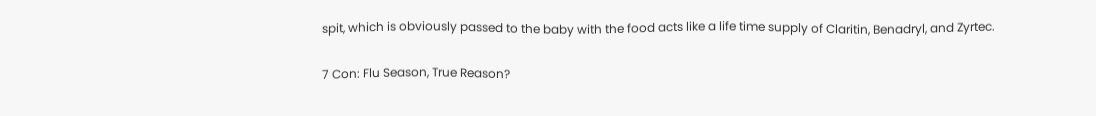spit, which is obviously passed to the baby with the food acts like a life time supply of Claritin, Benadryl, and Zyrtec.

7 Con: Flu Season, True Reason?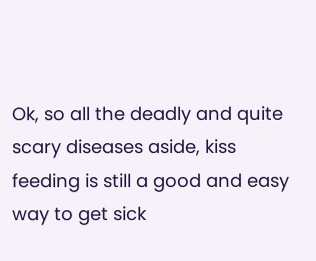Ok, so all the deadly and quite scary diseases aside, kiss feeding is still a good and easy way to get sick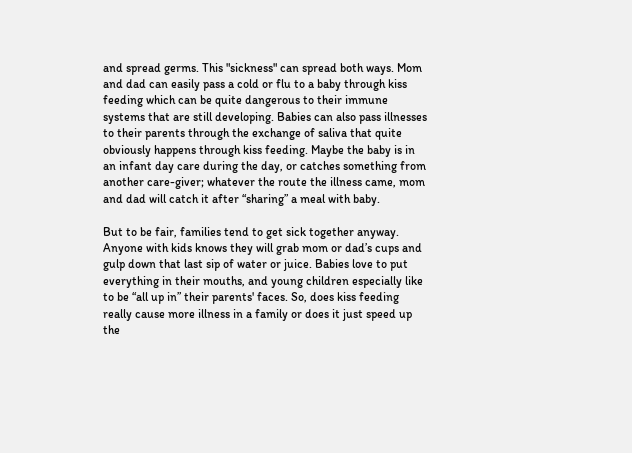and spread germs. This "sickness" can spread both ways. Mom and dad can easily pass a cold or flu to a baby through kiss feeding which can be quite dangerous to their immune systems that are still developing. Babies can also pass illnesses to their parents through the exchange of saliva that quite obviously happens through kiss feeding. Maybe the baby is in an infant day care during the day, or catches something from another care-giver; whatever the route the illness came, mom and dad will catch it after “sharing” a meal with baby.

But to be fair, families tend to get sick together anyway. Anyone with kids knows they will grab mom or dad’s cups and gulp down that last sip of water or juice. Babies love to put everything in their mouths, and young children especially like to be “all up in” their parents' faces. So, does kiss feeding really cause more illness in a family or does it just speed up the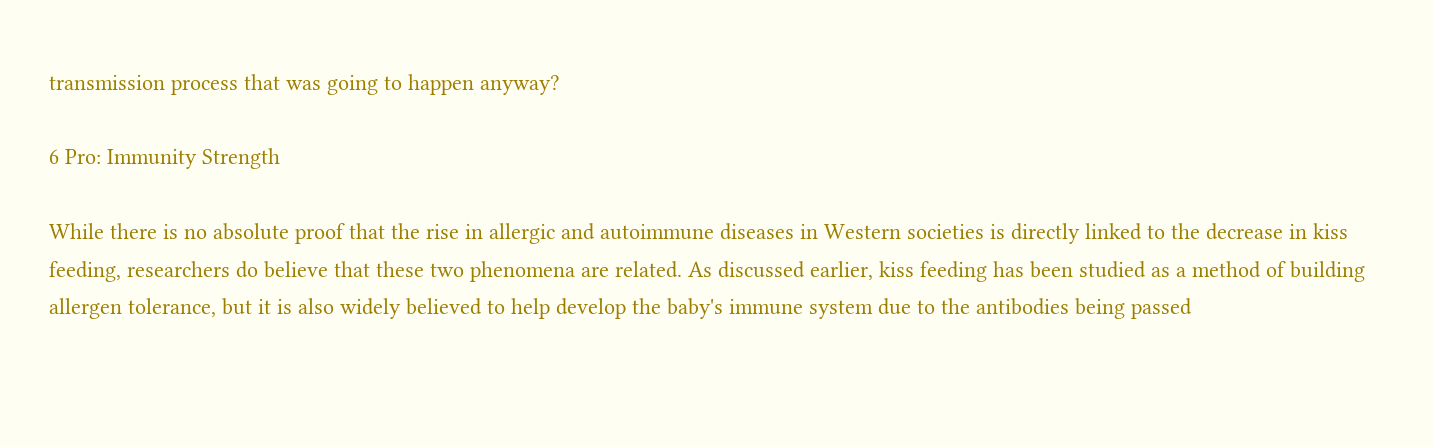transmission process that was going to happen anyway?

6 Pro: Immunity Strength

While there is no absolute proof that the rise in allergic and autoimmune diseases in Western societies is directly linked to the decrease in kiss feeding, researchers do believe that these two phenomena are related. As discussed earlier, kiss feeding has been studied as a method of building allergen tolerance, but it is also widely believed to help develop the baby's immune system due to the antibodies being passed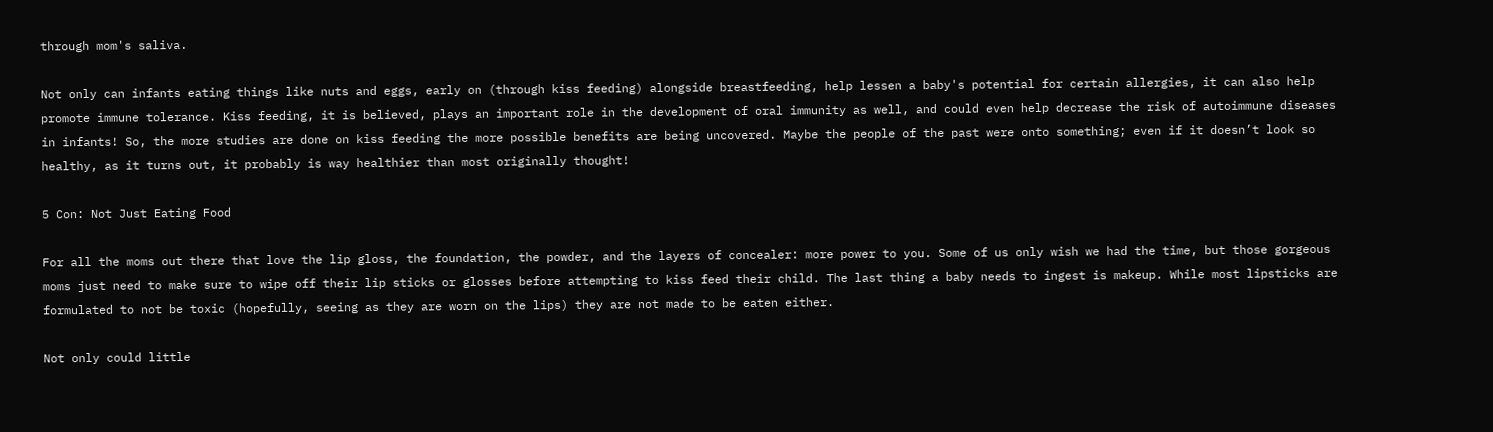through mom's saliva.

Not only can infants eating things like nuts and eggs, early on (through kiss feeding) alongside breastfeeding, help lessen a baby's potential for certain allergies, it can also help promote immune tolerance. Kiss feeding, it is believed, plays an important role in the development of oral immunity as well, and could even help decrease the risk of autoimmune diseases in infants! So, the more studies are done on kiss feeding the more possible benefits are being uncovered. Maybe the people of the past were onto something; even if it doesn’t look so healthy, as it turns out, it probably is way healthier than most originally thought!

5 Con: Not Just Eating Food

For all the moms out there that love the lip gloss, the foundation, the powder, and the layers of concealer: more power to you. Some of us only wish we had the time, but those gorgeous moms just need to make sure to wipe off their lip sticks or glosses before attempting to kiss feed their child. The last thing a baby needs to ingest is makeup. While most lipsticks are formulated to not be toxic (hopefully, seeing as they are worn on the lips) they are not made to be eaten either.

Not only could little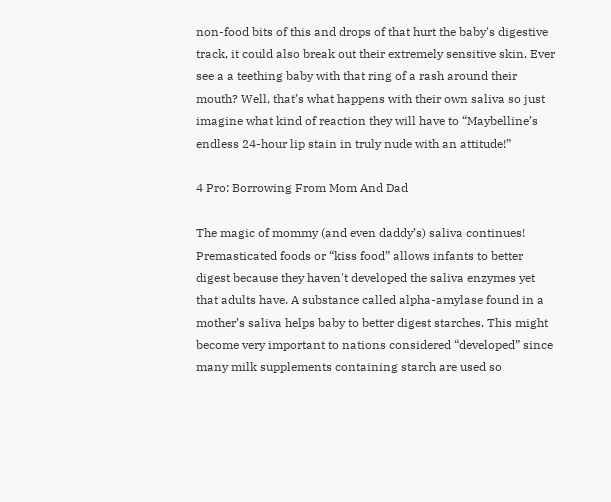non-food bits of this and drops of that hurt the baby's digestive track, it could also break out their extremely sensitive skin. Ever see a a teething baby with that ring of a rash around their mouth? Well, that’s what happens with their own saliva so just imagine what kind of reaction they will have to “Maybelline’s endless 24-hour lip stain in truly nude with an attitude!”

4 Pro: Borrowing From Mom And Dad

The magic of mommy (and even daddy’s) saliva continues! Premasticated foods or “kiss food” allows infants to better digest because they haven't developed the saliva enzymes yet that adults have. A substance called alpha-amylase found in a mother’s saliva helps baby to better digest starches. This might become very important to nations considered “developed” since many milk supplements containing starch are used so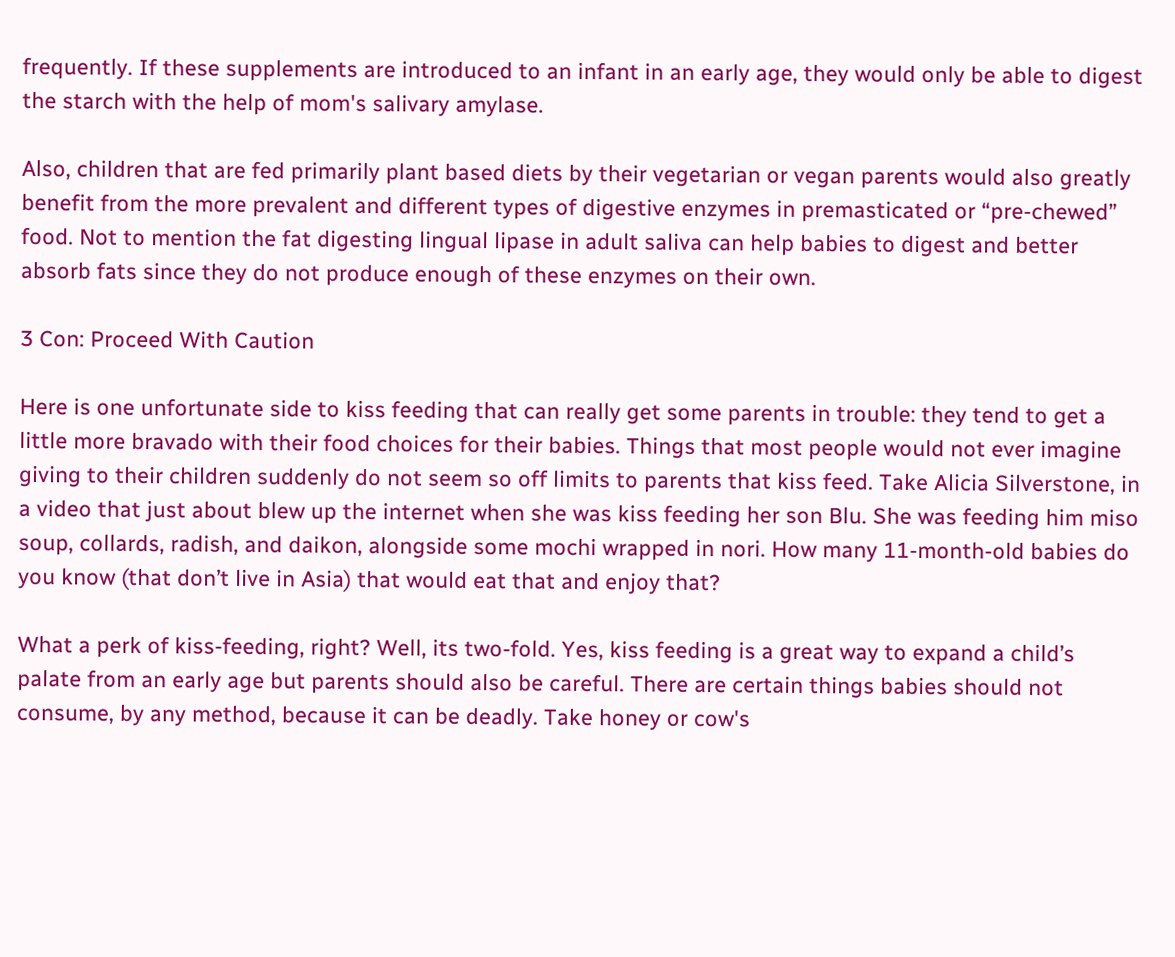frequently. If these supplements are introduced to an infant in an early age, they would only be able to digest the starch with the help of mom's salivary amylase.

Also, children that are fed primarily plant based diets by their vegetarian or vegan parents would also greatly benefit from the more prevalent and different types of digestive enzymes in premasticated or “pre-chewed” food. Not to mention the fat digesting lingual lipase in adult saliva can help babies to digest and better absorb fats since they do not produce enough of these enzymes on their own.

3 Con: Proceed With Caution

Here is one unfortunate side to kiss feeding that can really get some parents in trouble: they tend to get a little more bravado with their food choices for their babies. Things that most people would not ever imagine giving to their children suddenly do not seem so off limits to parents that kiss feed. Take Alicia Silverstone, in a video that just about blew up the internet when she was kiss feeding her son Blu. She was feeding him miso soup, collards, radish, and daikon, alongside some mochi wrapped in nori. How many 11-month-old babies do you know (that don’t live in Asia) that would eat that and enjoy that?

What a perk of kiss-feeding, right? Well, its two-fold. Yes, kiss feeding is a great way to expand a child’s palate from an early age but parents should also be careful. There are certain things babies should not consume, by any method, because it can be deadly. Take honey or cow's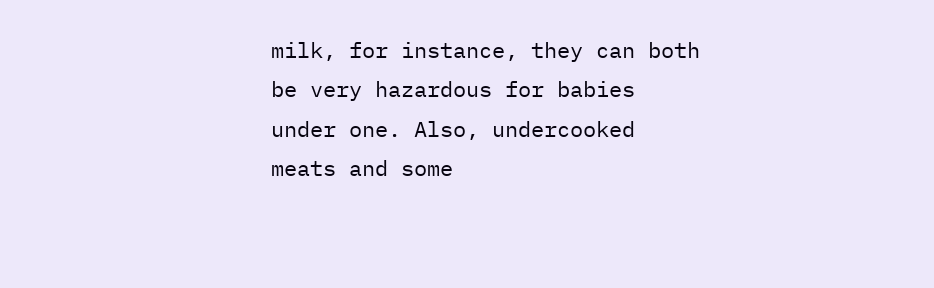milk, for instance, they can both be very hazardous for babies under one. Also, undercooked meats and some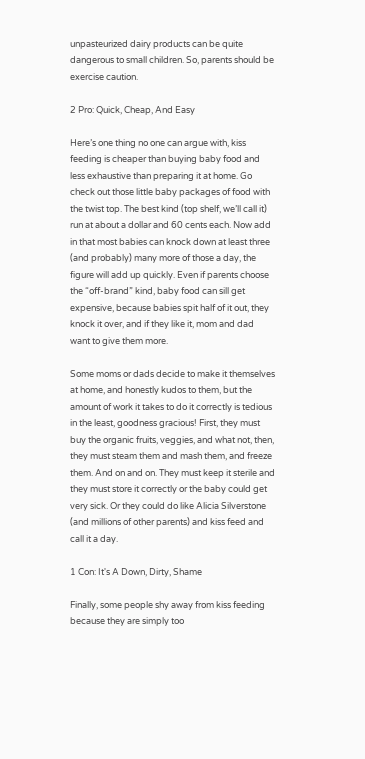unpasteurized dairy products can be quite dangerous to small children. So, parents should be exercise caution.

2 Pro: Quick, Cheap, And Easy

Here’s one thing no one can argue with, kiss feeding is cheaper than buying baby food and less exhaustive than preparing it at home. Go check out those little baby packages of food with the twist top. The best kind (top shelf, we’ll call it) run at about a dollar and 60 cents each. Now add in that most babies can knock down at least three (and probably) many more of those a day, the figure will add up quickly. Even if parents choose the “off-brand” kind, baby food can sill get expensive, because babies spit half of it out, they knock it over, and if they like it, mom and dad want to give them more.

Some moms or dads decide to make it themselves at home, and honestly kudos to them, but the amount of work it takes to do it correctly is tedious in the least, goodness gracious! First, they must buy the organic fruits, veggies, and what not, then, they must steam them and mash them, and freeze them. And on and on. They must keep it sterile and they must store it correctly or the baby could get very sick. Or they could do like Alicia Silverstone (and millions of other parents) and kiss feed and call it a day.

1 Con: It's A Down, Dirty, Shame

Finally, some people shy away from kiss feeding because they are simply too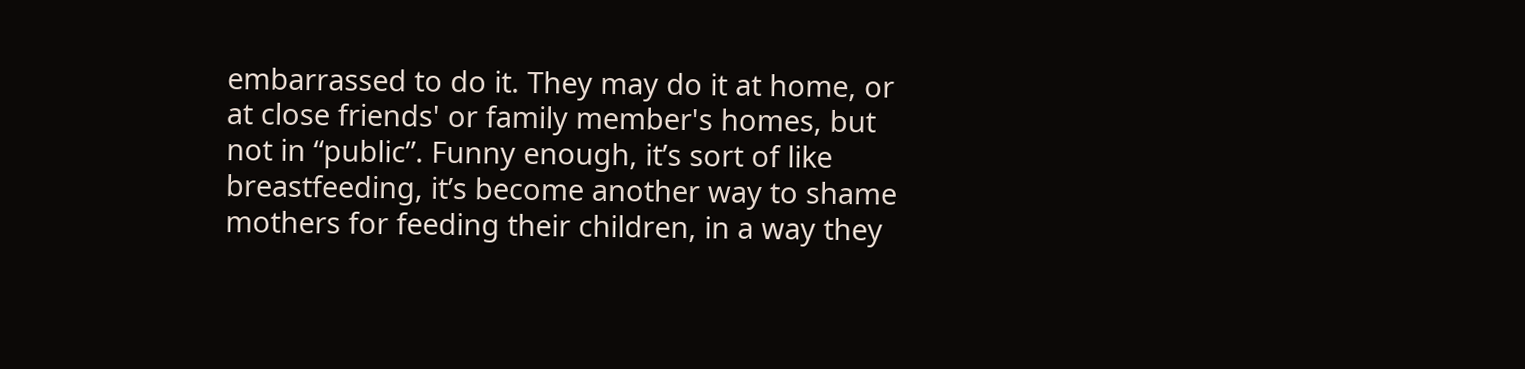embarrassed to do it. They may do it at home, or at close friends' or family member's homes, but not in “public”. Funny enough, it’s sort of like breastfeeding, it’s become another way to shame mothers for feeding their children, in a way they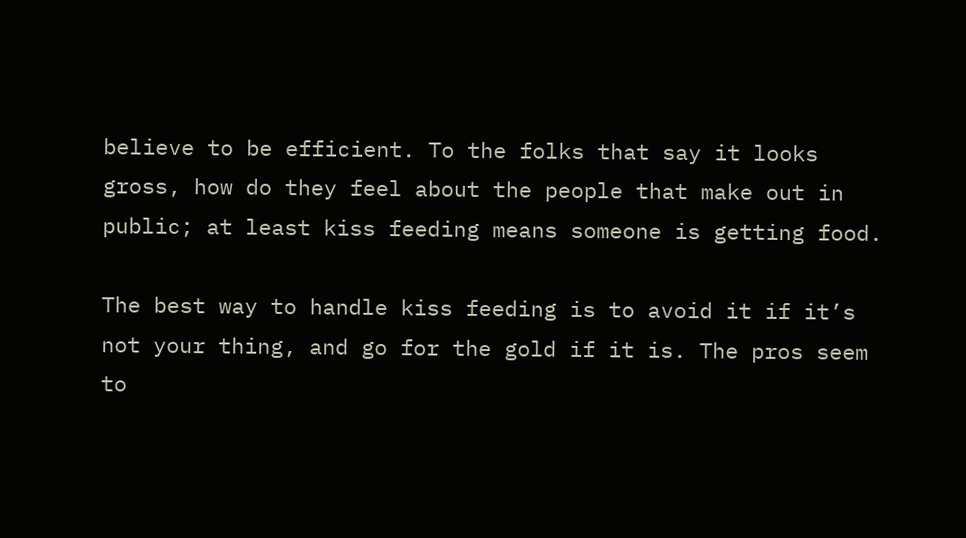believe to be efficient. To the folks that say it looks gross, how do they feel about the people that make out in public; at least kiss feeding means someone is getting food.

The best way to handle kiss feeding is to avoid it if it’s not your thing, and go for the gold if it is. The pros seem to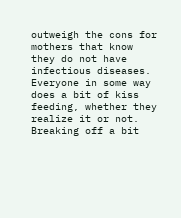outweigh the cons for mothers that know they do not have infectious diseases. Everyone in some way does a bit of kiss feeding, whether they realize it or not. Breaking off a bit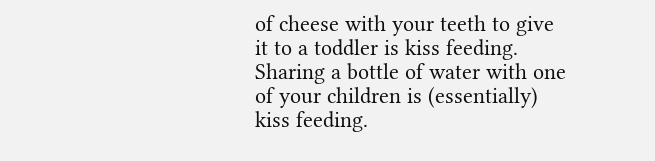of cheese with your teeth to give it to a toddler is kiss feeding. Sharing a bottle of water with one of your children is (essentially) kiss feeding.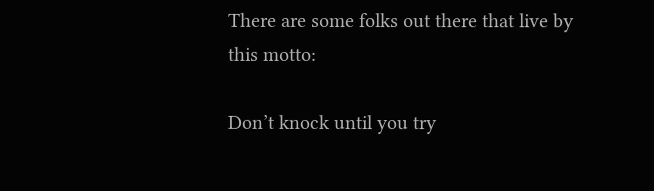There are some folks out there that live by this motto:

Don’t knock until you try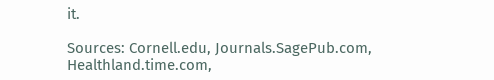it.

Sources: Cornell.edu, Journals.SagePub.com, Healthland.time.com,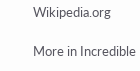Wikipedia.org

More in Incredible